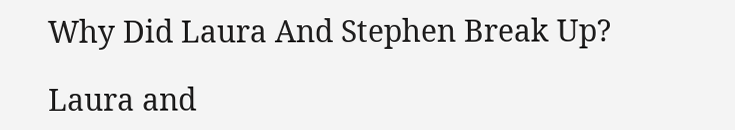Why Did Laura And Stephen Break Up?

Laura and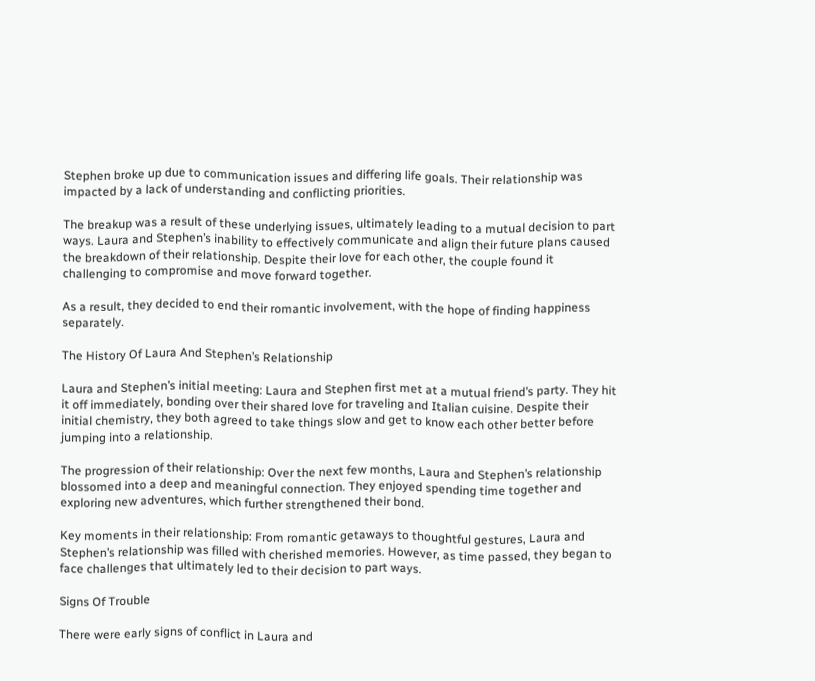Stephen broke up due to communication issues and differing life goals. Their relationship was impacted by a lack of understanding and conflicting priorities.

The breakup was a result of these underlying issues, ultimately leading to a mutual decision to part ways. Laura and Stephen’s inability to effectively communicate and align their future plans caused the breakdown of their relationship. Despite their love for each other, the couple found it challenging to compromise and move forward together.

As a result, they decided to end their romantic involvement, with the hope of finding happiness separately.

The History Of Laura And Stephen’s Relationship

Laura and Stephen’s initial meeting: Laura and Stephen first met at a mutual friend’s party. They hit it off immediately, bonding over their shared love for traveling and Italian cuisine. Despite their initial chemistry, they both agreed to take things slow and get to know each other better before jumping into a relationship.

The progression of their relationship: Over the next few months, Laura and Stephen’s relationship blossomed into a deep and meaningful connection. They enjoyed spending time together and exploring new adventures, which further strengthened their bond.

Key moments in their relationship: From romantic getaways to thoughtful gestures, Laura and Stephen’s relationship was filled with cherished memories. However, as time passed, they began to face challenges that ultimately led to their decision to part ways.

Signs Of Trouble

There were early signs of conflict in Laura and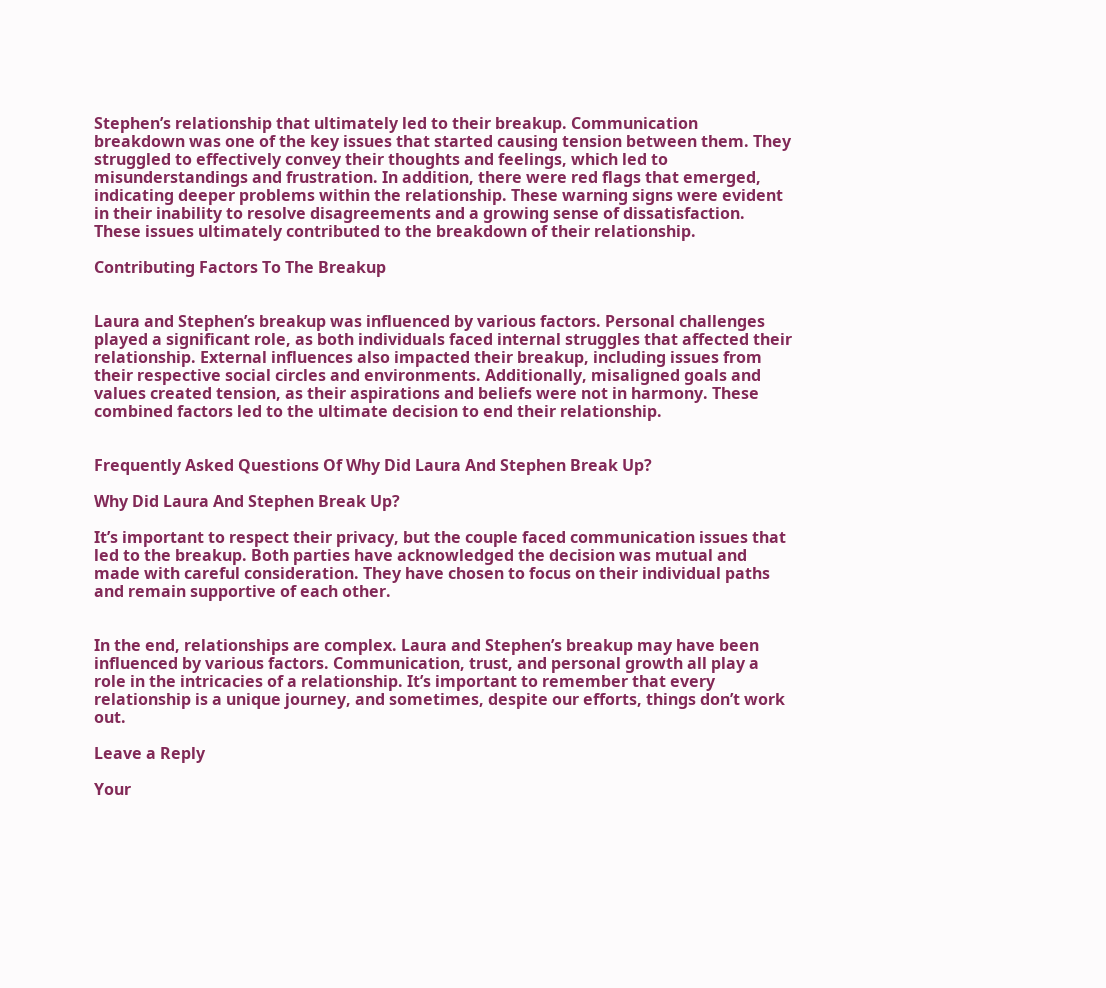Stephen’s relationship that ultimately led to their breakup. Communication breakdown was one of the key issues that started causing tension between them. They struggled to effectively convey their thoughts and feelings, which led to misunderstandings and frustration. In addition, there were red flags that emerged, indicating deeper problems within the relationship. These warning signs were evident in their inability to resolve disagreements and a growing sense of dissatisfaction. These issues ultimately contributed to the breakdown of their relationship.

Contributing Factors To The Breakup


Laura and Stephen’s breakup was influenced by various factors. Personal challenges played a significant role, as both individuals faced internal struggles that affected their relationship. External influences also impacted their breakup, including issues from their respective social circles and environments. Additionally, misaligned goals and values created tension, as their aspirations and beliefs were not in harmony. These combined factors led to the ultimate decision to end their relationship.


Frequently Asked Questions Of Why Did Laura And Stephen Break Up?

Why Did Laura And Stephen Break Up?

It’s important to respect their privacy, but the couple faced communication issues that led to the breakup. Both parties have acknowledged the decision was mutual and made with careful consideration. They have chosen to focus on their individual paths and remain supportive of each other.


In the end, relationships are complex. Laura and Stephen’s breakup may have been influenced by various factors. Communication, trust, and personal growth all play a role in the intricacies of a relationship. It’s important to remember that every relationship is a unique journey, and sometimes, despite our efforts, things don’t work out.

Leave a Reply

Your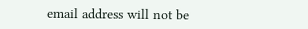email address will not be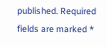published. Required fields are marked *